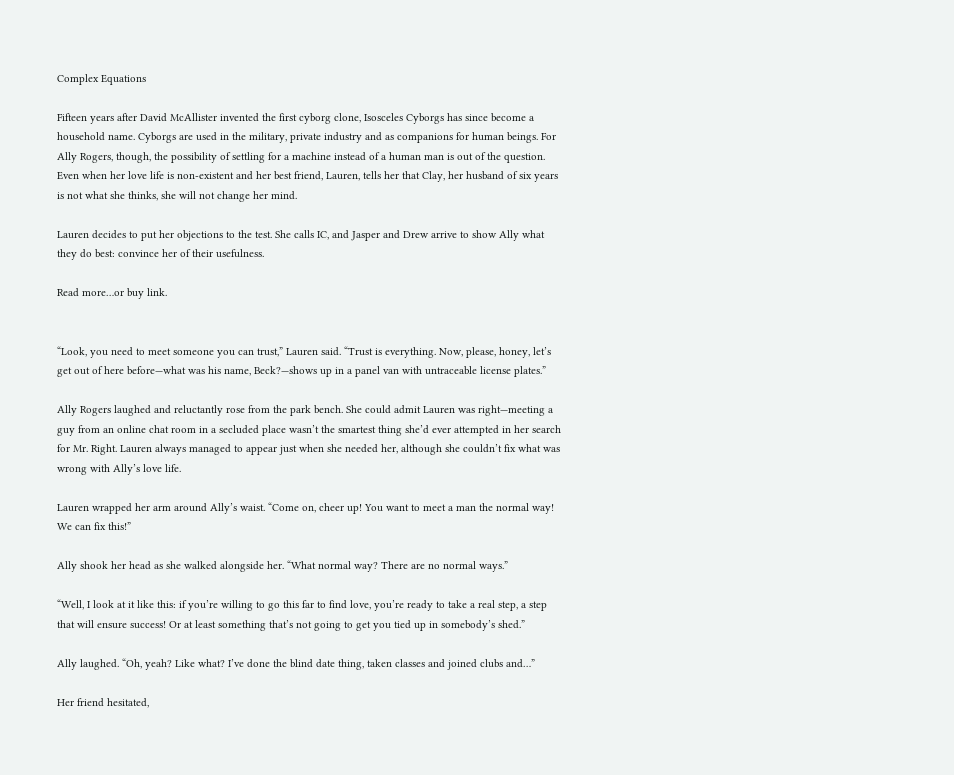Complex Equations

Fifteen years after David McAllister invented the first cyborg clone, Isosceles Cyborgs has since become a household name. Cyborgs are used in the military, private industry and as companions for human beings. For Ally Rogers, though, the possibility of settling for a machine instead of a human man is out of the question. Even when her love life is non-existent and her best friend, Lauren, tells her that Clay, her husband of six years is not what she thinks, she will not change her mind.

Lauren decides to put her objections to the test. She calls IC, and Jasper and Drew arrive to show Ally what they do best: convince her of their usefulness.

Read more…or buy link.


“Look, you need to meet someone you can trust,” Lauren said. “Trust is everything. Now, please, honey, let’s get out of here before—what was his name, Beck?—shows up in a panel van with untraceable license plates.”

Ally Rogers laughed and reluctantly rose from the park bench. She could admit Lauren was right—meeting a guy from an online chat room in a secluded place wasn’t the smartest thing she’d ever attempted in her search for Mr. Right. Lauren always managed to appear just when she needed her, although she couldn’t fix what was wrong with Ally’s love life.

Lauren wrapped her arm around Ally’s waist. “Come on, cheer up! You want to meet a man the normal way! We can fix this!”

Ally shook her head as she walked alongside her. “What normal way? There are no normal ways.”

“Well, I look at it like this: if you’re willing to go this far to find love, you’re ready to take a real step, a step that will ensure success! Or at least something that’s not going to get you tied up in somebody’s shed.”

Ally laughed. “Oh, yeah? Like what? I’ve done the blind date thing, taken classes and joined clubs and…”

Her friend hesitated,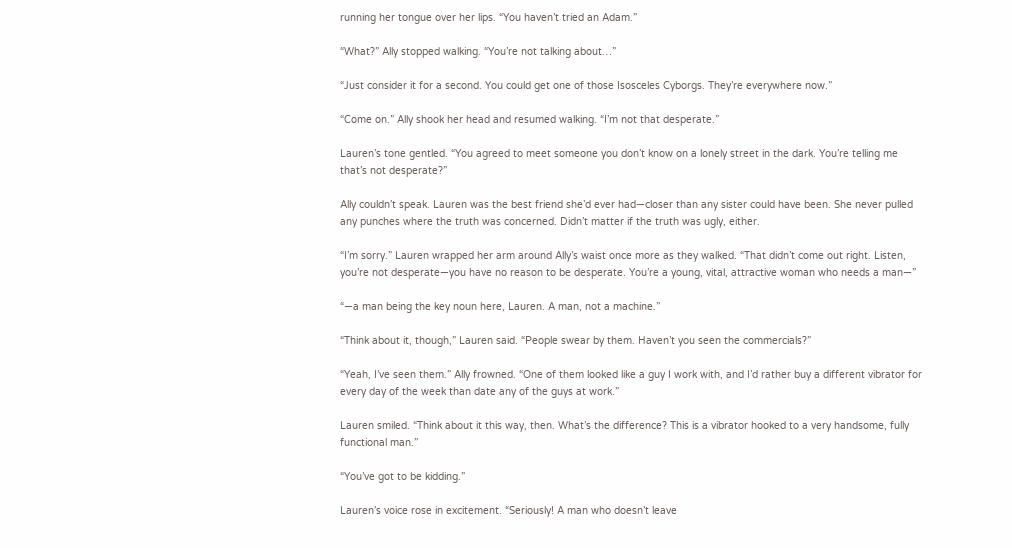running her tongue over her lips. “You haven’t tried an Adam.”

“What?” Ally stopped walking. “You’re not talking about…”

“Just consider it for a second. You could get one of those Isosceles Cyborgs. They’re everywhere now.”

“Come on.” Ally shook her head and resumed walking. “I’m not that desperate.”

Lauren’s tone gentled. “You agreed to meet someone you don’t know on a lonely street in the dark. You’re telling me that’s not desperate?”

Ally couldn’t speak. Lauren was the best friend she’d ever had—closer than any sister could have been. She never pulled any punches where the truth was concerned. Didn’t matter if the truth was ugly, either.

“I’m sorry.” Lauren wrapped her arm around Ally’s waist once more as they walked. “That didn’t come out right. Listen, you’re not desperate—you have no reason to be desperate. You’re a young, vital, attractive woman who needs a man—”

“—a man being the key noun here, Lauren. A man, not a machine.”

“Think about it, though,” Lauren said. “People swear by them. Haven’t you seen the commercials?”

“Yeah, I’ve seen them.” Ally frowned. “One of them looked like a guy I work with, and I’d rather buy a different vibrator for every day of the week than date any of the guys at work.”

Lauren smiled. “Think about it this way, then. What’s the difference? This is a vibrator hooked to a very handsome, fully functional man.”

“You’ve got to be kidding.”

Lauren’s voice rose in excitement. “Seriously! A man who doesn’t leave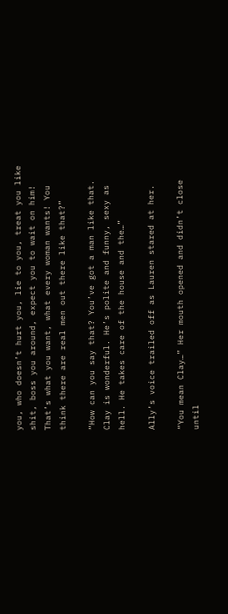you, who doesn’t hurt you, lie to you, treat you like shit, boss you around, expect you to wait on him! That’s what you want, what every woman wants! You think there are real men out there like that?”

“How can you say that? You’ve got a man like that. Clay is wonderful. He’s polite and funny, sexy as hell. He takes care of the house and the…”

Ally’s voice trailed off as Lauren stared at her.

“You mean Clay…” Her mouth opened and didn’t close until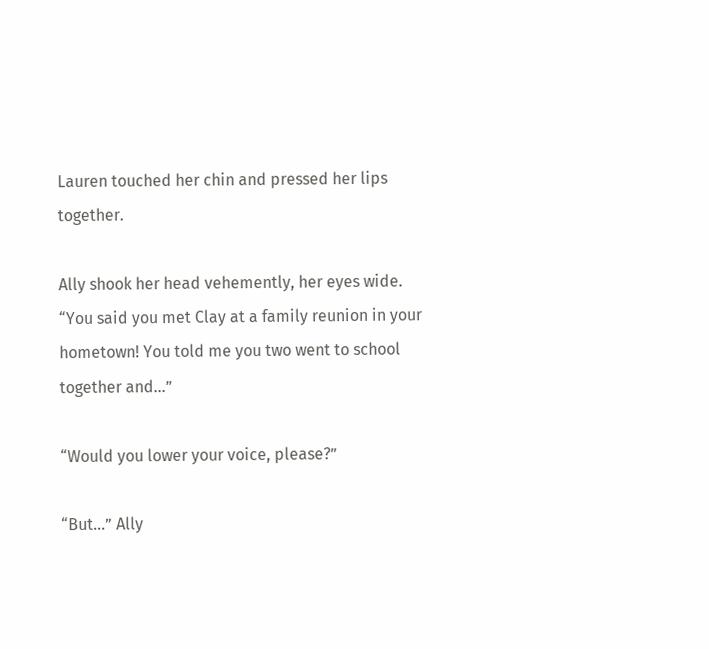Lauren touched her chin and pressed her lips together.

Ally shook her head vehemently, her eyes wide. “You said you met Clay at a family reunion in your hometown! You told me you two went to school together and…”

“Would you lower your voice, please?”

“But…” Ally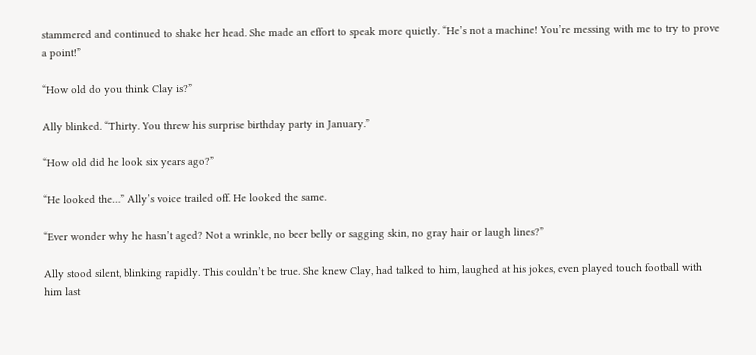stammered and continued to shake her head. She made an effort to speak more quietly. “He’s not a machine! You’re messing with me to try to prove a point!”

“How old do you think Clay is?”

Ally blinked. “Thirty. You threw his surprise birthday party in January.”

“How old did he look six years ago?”

“He looked the…” Ally’s voice trailed off. He looked the same.

“Ever wonder why he hasn’t aged? Not a wrinkle, no beer belly or sagging skin, no gray hair or laugh lines?”

Ally stood silent, blinking rapidly. This couldn’t be true. She knew Clay, had talked to him, laughed at his jokes, even played touch football with him last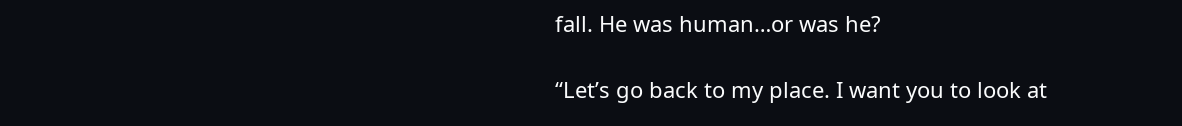fall. He was human…or was he?

“Let’s go back to my place. I want you to look at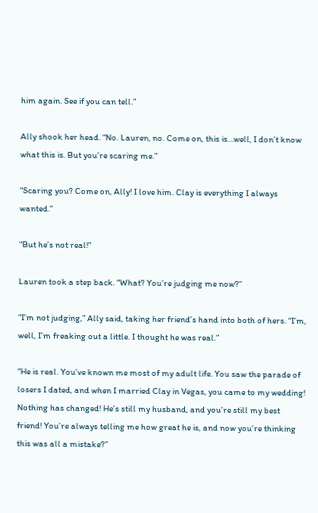him again. See if you can tell.”

Ally shook her head. “No. Lauren, no. Come on, this is…well, I don’t know what this is. But you’re scaring me.”

“Scaring you? Come on, Ally! I love him. Clay is everything I always wanted.”

“But he’s not real!”

Lauren took a step back. “What? You’re judging me now?”

“I’m not judging,” Ally said, taking her friend’s hand into both of hers. “I’m, well, I’m freaking out a little. I thought he was real.”

“He is real. You’ve known me most of my adult life. You saw the parade of losers I dated, and when I married Clay in Vegas, you came to my wedding! Nothing has changed! He’s still my husband, and you’re still my best friend! You’re always telling me how great he is, and now you’re thinking this was all a mistake?”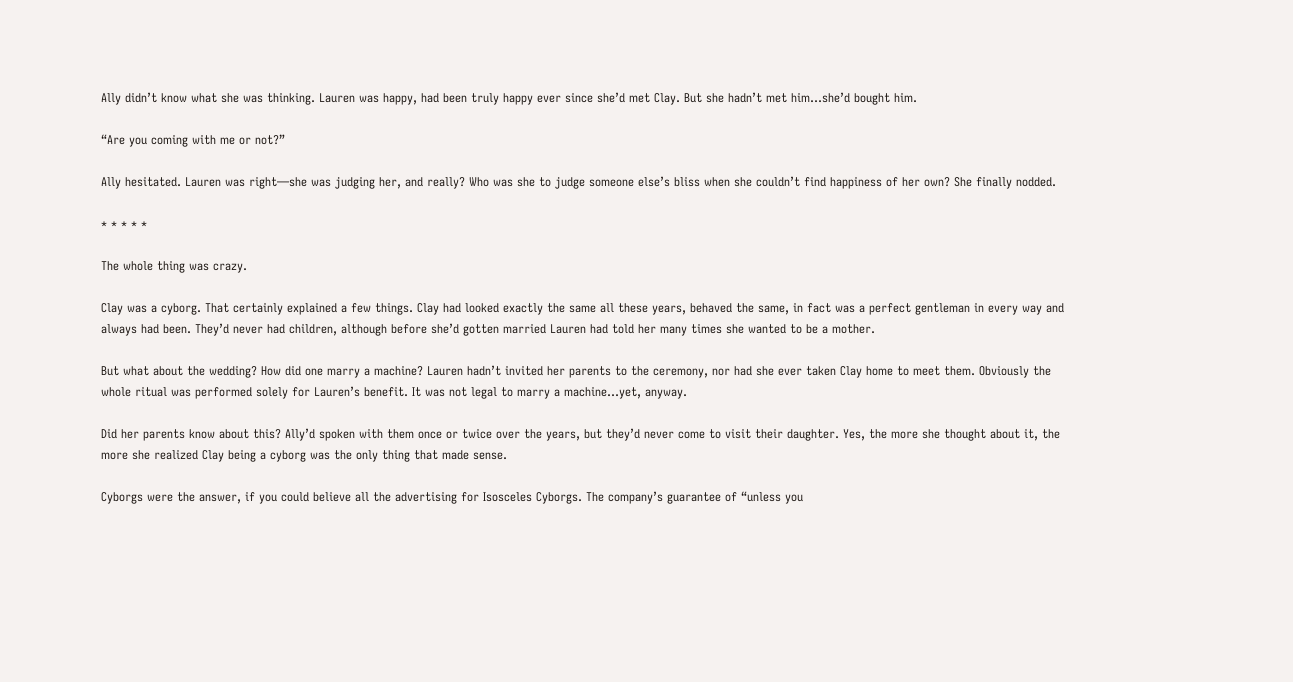Ally didn’t know what she was thinking. Lauren was happy, had been truly happy ever since she’d met Clay. But she hadn’t met him…she’d bought him.

“Are you coming with me or not?”

Ally hesitated. Lauren was right—she was judging her, and really? Who was she to judge someone else’s bliss when she couldn’t find happiness of her own? She finally nodded.

* * * * *

The whole thing was crazy.

Clay was a cyborg. That certainly explained a few things. Clay had looked exactly the same all these years, behaved the same, in fact was a perfect gentleman in every way and always had been. They’d never had children, although before she’d gotten married Lauren had told her many times she wanted to be a mother.

But what about the wedding? How did one marry a machine? Lauren hadn’t invited her parents to the ceremony, nor had she ever taken Clay home to meet them. Obviously the whole ritual was performed solely for Lauren’s benefit. It was not legal to marry a machine…yet, anyway.

Did her parents know about this? Ally’d spoken with them once or twice over the years, but they’d never come to visit their daughter. Yes, the more she thought about it, the more she realized Clay being a cyborg was the only thing that made sense.

Cyborgs were the answer, if you could believe all the advertising for Isosceles Cyborgs. The company’s guarantee of “unless you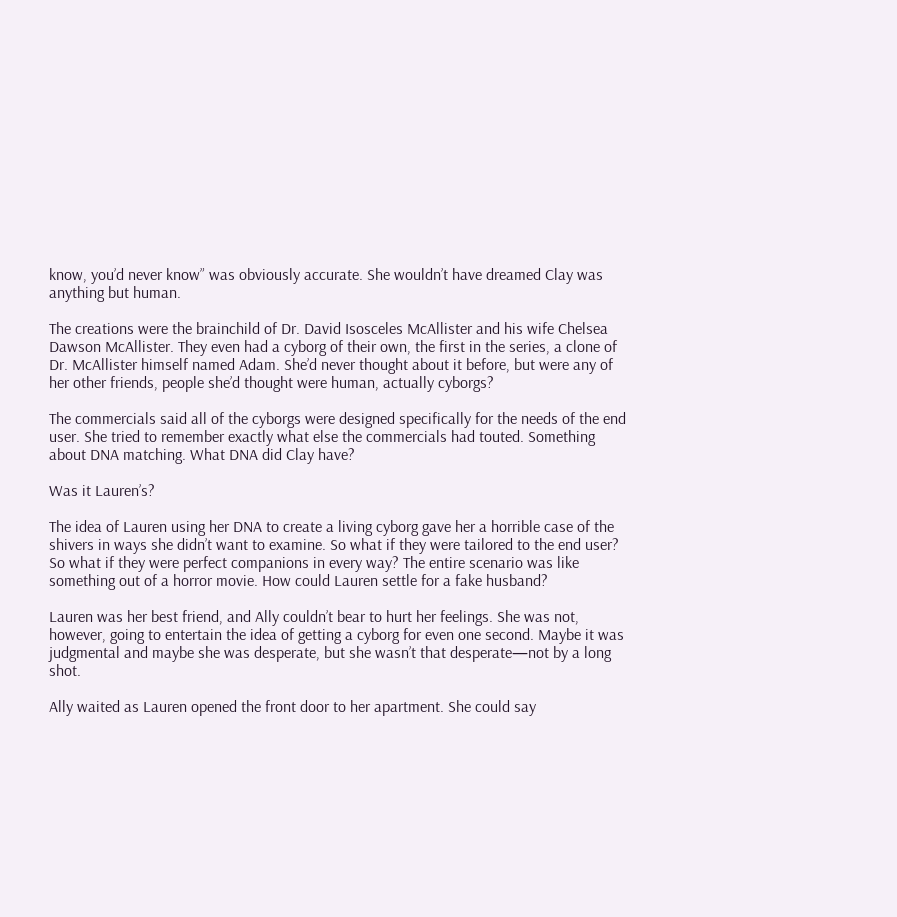know, you’d never know” was obviously accurate. She wouldn’t have dreamed Clay was anything but human.

The creations were the brainchild of Dr. David Isosceles McAllister and his wife Chelsea Dawson McAllister. They even had a cyborg of their own, the first in the series, a clone of Dr. McAllister himself named Adam. She’d never thought about it before, but were any of her other friends, people she’d thought were human, actually cyborgs?

The commercials said all of the cyborgs were designed specifically for the needs of the end user. She tried to remember exactly what else the commercials had touted. Something about DNA matching. What DNA did Clay have?

Was it Lauren’s?

The idea of Lauren using her DNA to create a living cyborg gave her a horrible case of the shivers in ways she didn’t want to examine. So what if they were tailored to the end user? So what if they were perfect companions in every way? The entire scenario was like something out of a horror movie. How could Lauren settle for a fake husband?

Lauren was her best friend, and Ally couldn’t bear to hurt her feelings. She was not, however, going to entertain the idea of getting a cyborg for even one second. Maybe it was judgmental and maybe she was desperate, but she wasn’t that desperate—not by a long shot.

Ally waited as Lauren opened the front door to her apartment. She could say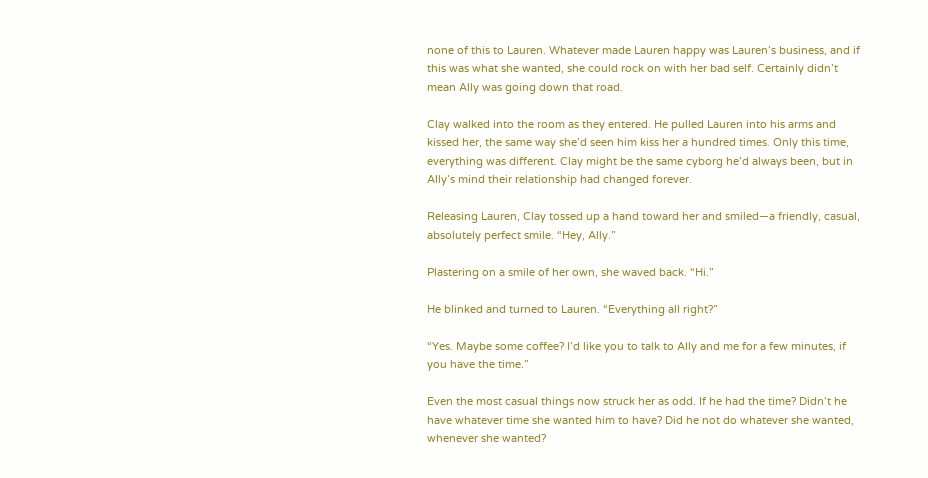none of this to Lauren. Whatever made Lauren happy was Lauren’s business, and if this was what she wanted, she could rock on with her bad self. Certainly didn’t mean Ally was going down that road.

Clay walked into the room as they entered. He pulled Lauren into his arms and kissed her, the same way she’d seen him kiss her a hundred times. Only this time, everything was different. Clay might be the same cyborg he’d always been, but in Ally’s mind their relationship had changed forever.

Releasing Lauren, Clay tossed up a hand toward her and smiled—a friendly, casual, absolutely perfect smile. “Hey, Ally.”

Plastering on a smile of her own, she waved back. “Hi.”

He blinked and turned to Lauren. “Everything all right?”

“Yes. Maybe some coffee? I’d like you to talk to Ally and me for a few minutes, if you have the time.”

Even the most casual things now struck her as odd. If he had the time? Didn’t he have whatever time she wanted him to have? Did he not do whatever she wanted, whenever she wanted?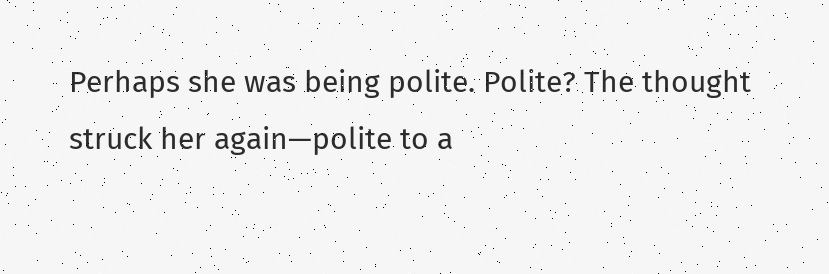Perhaps she was being polite. Polite? The thought struck her again—polite to a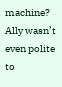machine? Ally wasn’t even polite to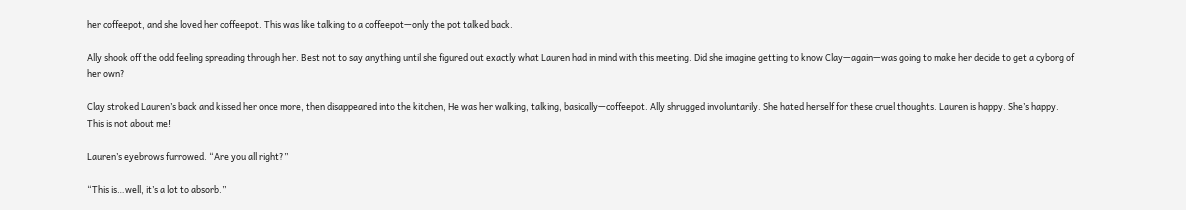her coffeepot, and she loved her coffeepot. This was like talking to a coffeepot—only the pot talked back.

Ally shook off the odd feeling spreading through her. Best not to say anything until she figured out exactly what Lauren had in mind with this meeting. Did she imagine getting to know Clay—again—was going to make her decide to get a cyborg of her own?

Clay stroked Lauren’s back and kissed her once more, then disappeared into the kitchen, He was her walking, talking, basically—coffeepot. Ally shrugged involuntarily. She hated herself for these cruel thoughts. Lauren is happy. She’s happy. This is not about me!

Lauren’s eyebrows furrowed. “Are you all right?”

“This is…well, it’s a lot to absorb.”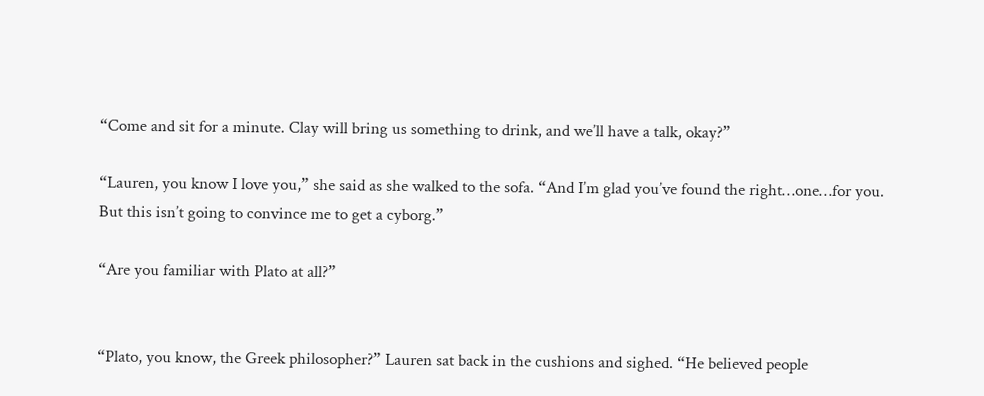“Come and sit for a minute. Clay will bring us something to drink, and we’ll have a talk, okay?”

“Lauren, you know I love you,” she said as she walked to the sofa. “And I’m glad you’ve found the right…one…for you. But this isn’t going to convince me to get a cyborg.”

“Are you familiar with Plato at all?”


“Plato, you know, the Greek philosopher?” Lauren sat back in the cushions and sighed. “He believed people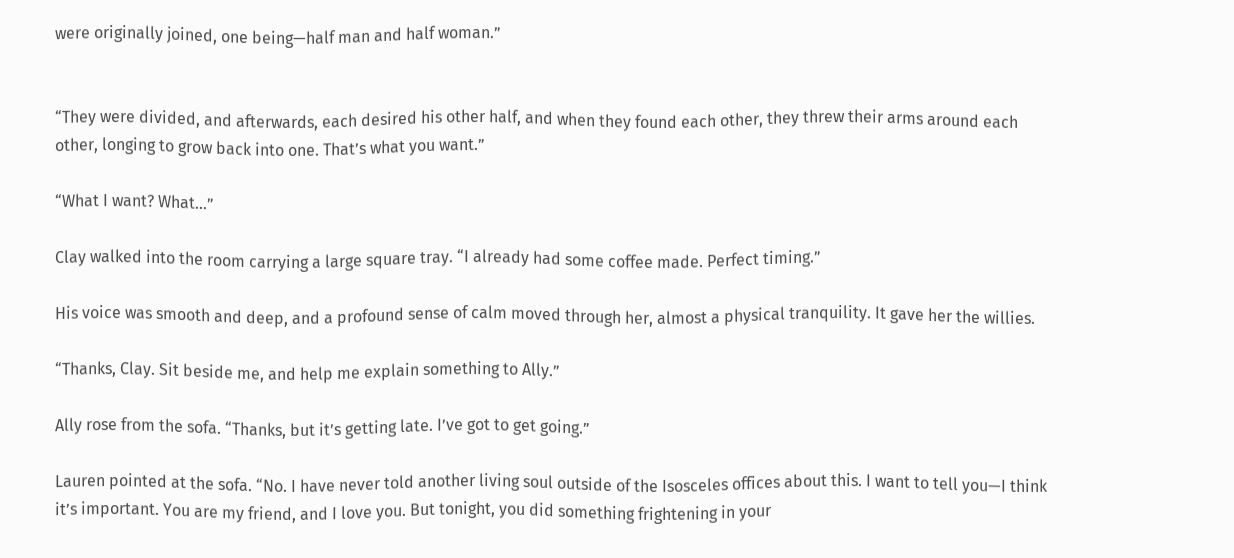were originally joined, one being—half man and half woman.”


“They were divided, and afterwards, each desired his other half, and when they found each other, they threw their arms around each other, longing to grow back into one. That’s what you want.”

“What I want? What…”

Clay walked into the room carrying a large square tray. “I already had some coffee made. Perfect timing.”

His voice was smooth and deep, and a profound sense of calm moved through her, almost a physical tranquility. It gave her the willies.

“Thanks, Clay. Sit beside me, and help me explain something to Ally.”

Ally rose from the sofa. “Thanks, but it’s getting late. I’ve got to get going.”

Lauren pointed at the sofa. “No. I have never told another living soul outside of the Isosceles offices about this. I want to tell you—I think it’s important. You are my friend, and I love you. But tonight, you did something frightening in your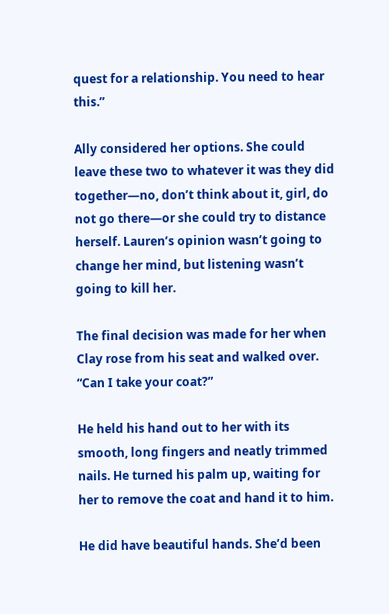quest for a relationship. You need to hear this.”

Ally considered her options. She could leave these two to whatever it was they did together—no, don’t think about it, girl, do not go there—or she could try to distance herself. Lauren’s opinion wasn’t going to change her mind, but listening wasn’t going to kill her.

The final decision was made for her when Clay rose from his seat and walked over. “Can I take your coat?”

He held his hand out to her with its smooth, long fingers and neatly trimmed nails. He turned his palm up, waiting for her to remove the coat and hand it to him.

He did have beautiful hands. She’d been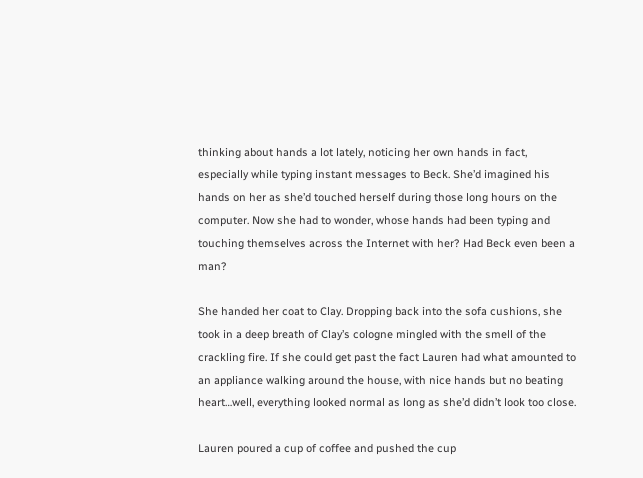thinking about hands a lot lately, noticing her own hands in fact, especially while typing instant messages to Beck. She’d imagined his hands on her as she’d touched herself during those long hours on the computer. Now she had to wonder, whose hands had been typing and touching themselves across the Internet with her? Had Beck even been a man?

She handed her coat to Clay. Dropping back into the sofa cushions, she took in a deep breath of Clay’s cologne mingled with the smell of the crackling fire. If she could get past the fact Lauren had what amounted to an appliance walking around the house, with nice hands but no beating heart…well, everything looked normal as long as she’d didn’t look too close.

Lauren poured a cup of coffee and pushed the cup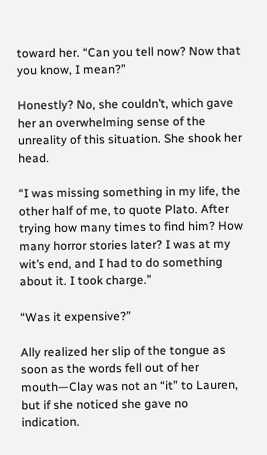toward her. “Can you tell now? Now that you know, I mean?”

Honestly? No, she couldn’t, which gave her an overwhelming sense of the unreality of this situation. She shook her head.

“I was missing something in my life, the other half of me, to quote Plato. After trying how many times to find him? How many horror stories later? I was at my wit’s end, and I had to do something about it. I took charge.”

“Was it expensive?”

Ally realized her slip of the tongue as soon as the words fell out of her mouth—Clay was not an “it” to Lauren, but if she noticed she gave no indication.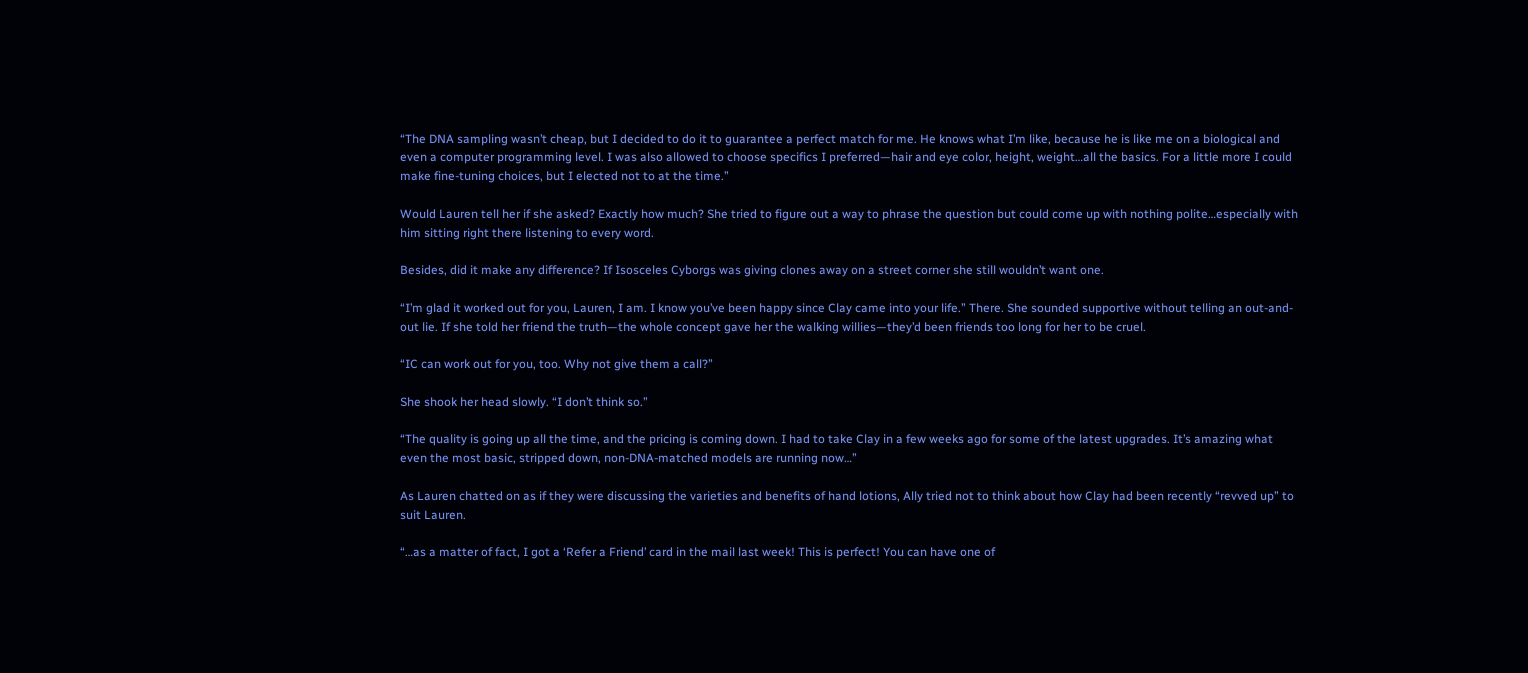“The DNA sampling wasn’t cheap, but I decided to do it to guarantee a perfect match for me. He knows what I’m like, because he is like me on a biological and even a computer programming level. I was also allowed to choose specifics I preferred—hair and eye color, height, weight…all the basics. For a little more I could make fine-tuning choices, but I elected not to at the time.”

Would Lauren tell her if she asked? Exactly how much? She tried to figure out a way to phrase the question but could come up with nothing polite…especially with him sitting right there listening to every word.

Besides, did it make any difference? If Isosceles Cyborgs was giving clones away on a street corner she still wouldn’t want one.

“I’m glad it worked out for you, Lauren, I am. I know you’ve been happy since Clay came into your life.” There. She sounded supportive without telling an out-and-out lie. If she told her friend the truth—the whole concept gave her the walking willies—they’d been friends too long for her to be cruel.

“IC can work out for you, too. Why not give them a call?”

She shook her head slowly. “I don’t think so.”

“The quality is going up all the time, and the pricing is coming down. I had to take Clay in a few weeks ago for some of the latest upgrades. It’s amazing what even the most basic, stripped down, non-DNA-matched models are running now…”

As Lauren chatted on as if they were discussing the varieties and benefits of hand lotions, Ally tried not to think about how Clay had been recently “revved up” to suit Lauren.

“…as a matter of fact, I got a ‘Refer a Friend’ card in the mail last week! This is perfect! You can have one of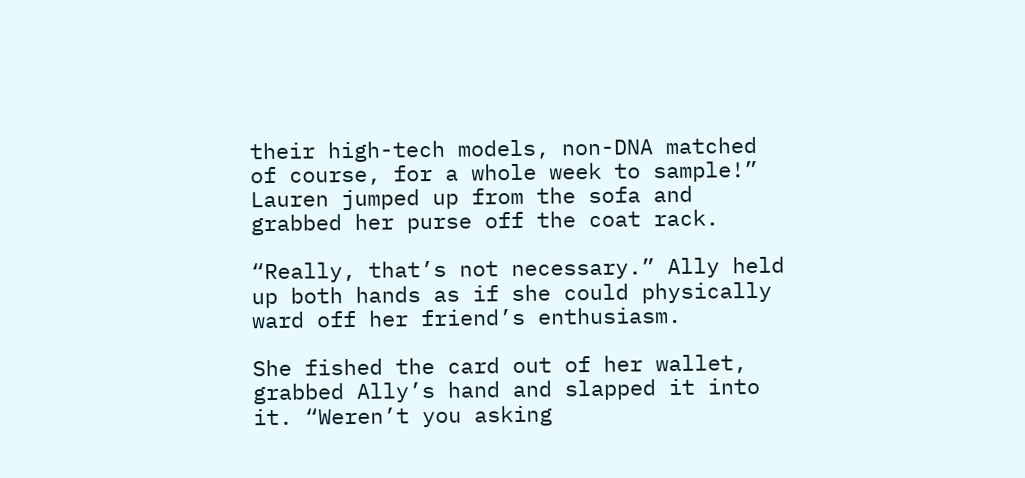their high-tech models, non-DNA matched of course, for a whole week to sample!” Lauren jumped up from the sofa and grabbed her purse off the coat rack.

“Really, that’s not necessary.” Ally held up both hands as if she could physically ward off her friend’s enthusiasm.

She fished the card out of her wallet, grabbed Ally’s hand and slapped it into it. “Weren’t you asking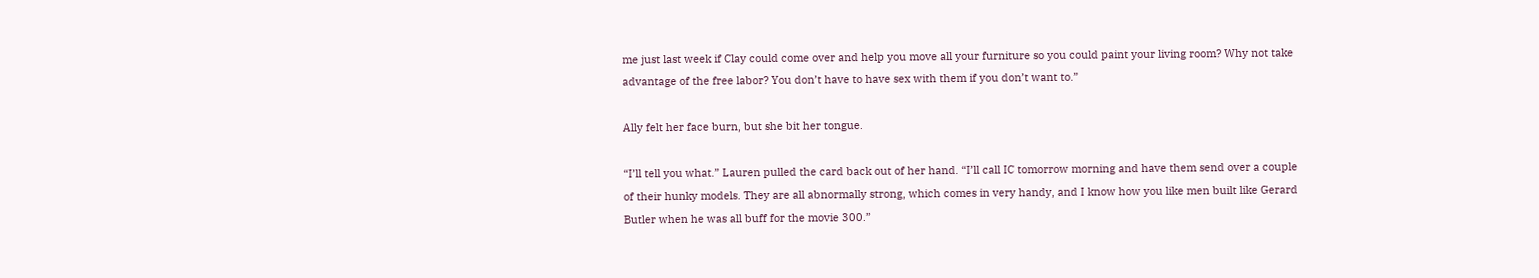me just last week if Clay could come over and help you move all your furniture so you could paint your living room? Why not take advantage of the free labor? You don’t have to have sex with them if you don’t want to.”

Ally felt her face burn, but she bit her tongue.

“I’ll tell you what.” Lauren pulled the card back out of her hand. “I’ll call IC tomorrow morning and have them send over a couple of their hunky models. They are all abnormally strong, which comes in very handy, and I know how you like men built like Gerard Butler when he was all buff for the movie 300.”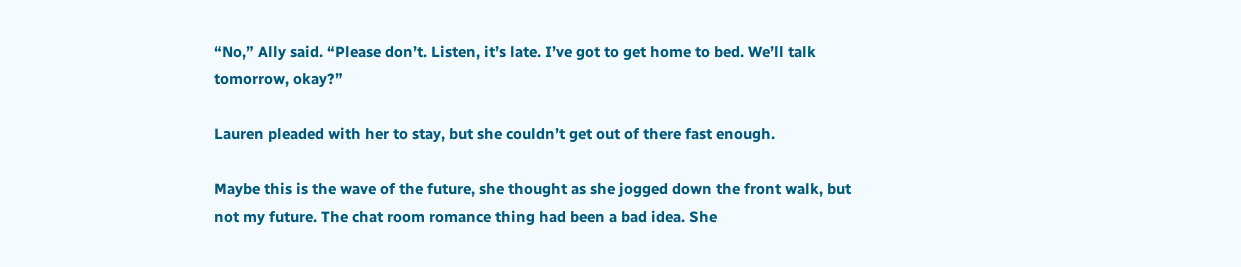“No,” Ally said. “Please don’t. Listen, it’s late. I’ve got to get home to bed. We’ll talk tomorrow, okay?”

Lauren pleaded with her to stay, but she couldn’t get out of there fast enough.

Maybe this is the wave of the future, she thought as she jogged down the front walk, but not my future. The chat room romance thing had been a bad idea. She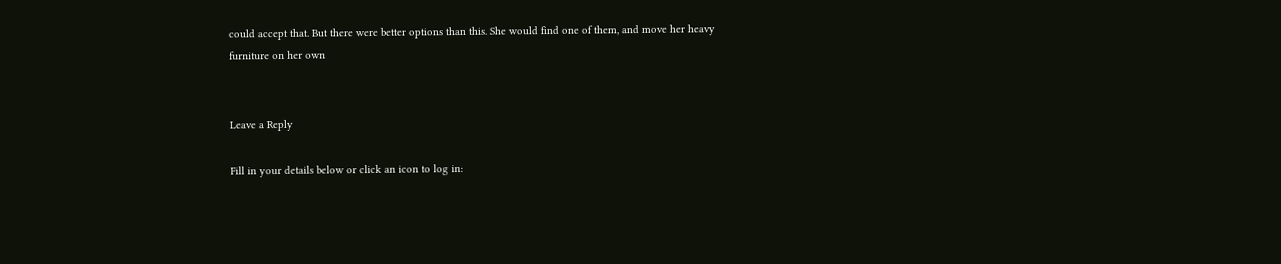could accept that. But there were better options than this. She would find one of them, and move her heavy furniture on her own


Leave a Reply

Fill in your details below or click an icon to log in: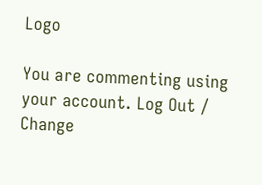Logo

You are commenting using your account. Log Out /  Change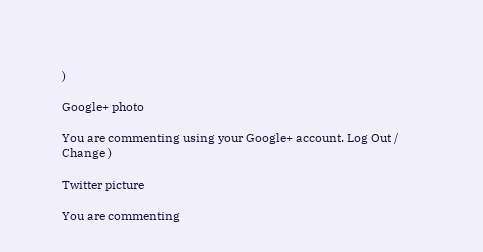)

Google+ photo

You are commenting using your Google+ account. Log Out /  Change )

Twitter picture

You are commenting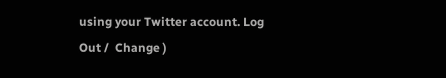using your Twitter account. Log Out /  Change )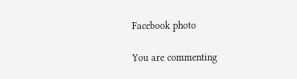Facebook photo

You are commenting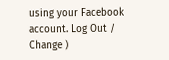using your Facebook account. Log Out /  Change )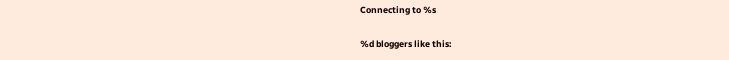Connecting to %s

%d bloggers like this: